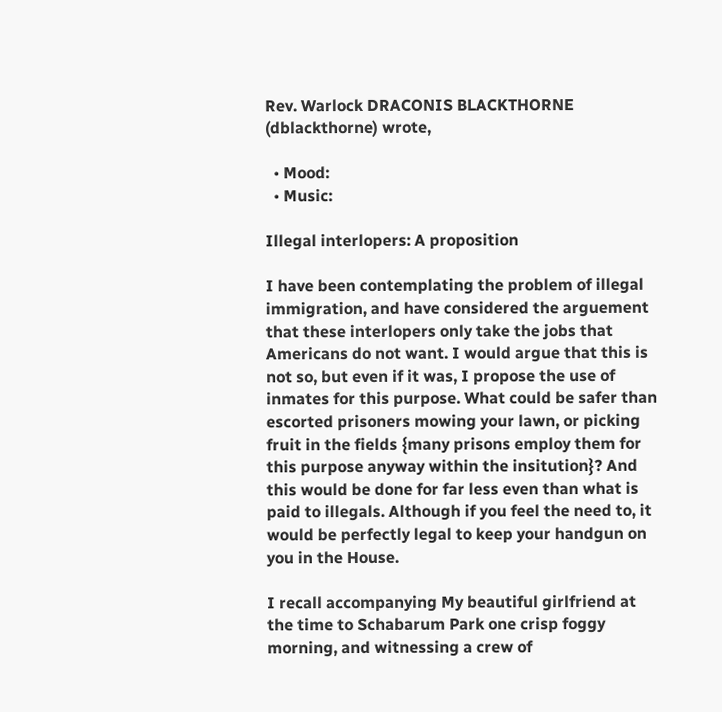Rev. Warlock DRACONIS BLACKTHORNE (dblackthorne) wrote,

  • Mood:
  • Music:

Illegal interlopers: A proposition

I have been contemplating the problem of illegal immigration, and have considered the arguement that these interlopers only take the jobs that Americans do not want. I would argue that this is not so, but even if it was, I propose the use of inmates for this purpose. What could be safer than escorted prisoners mowing your lawn, or picking fruit in the fields {many prisons employ them for this purpose anyway within the insitution}? And this would be done for far less even than what is paid to illegals. Although if you feel the need to, it would be perfectly legal to keep your handgun on you in the House.

I recall accompanying My beautiful girlfriend at the time to Schabarum Park one crisp foggy morning, and witnessing a crew of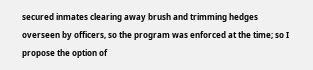secured inmates clearing away brush and trimming hedges overseen by officers, so the program was enforced at the time; so I propose the option of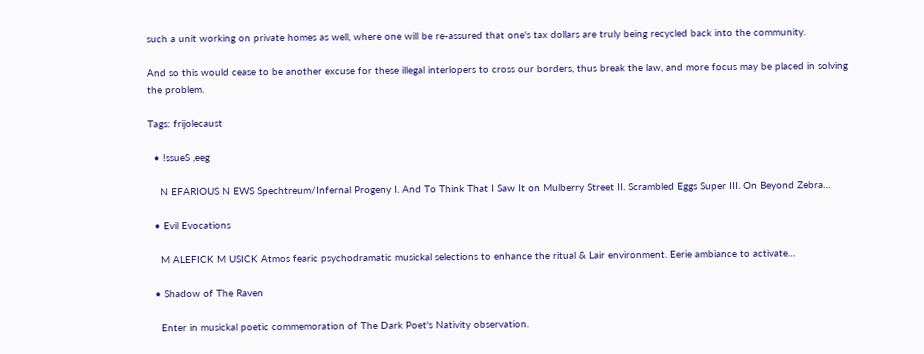such a unit working on private homes as well, where one will be re-assured that one's tax dollars are truly being recycled back into the community.

And so this would cease to be another excuse for these illegal interlopers to cross our borders, thus break the law, and more focus may be placed in solving the problem.

Tags: frijolecaust

  • !ssueS ,eeg

    N EFARIOUS N EWS Spechtreum/Infernal Progeny I. And To Think That I Saw It on Mulberry Street II. Scrambled Eggs Super III. On Beyond Zebra…

  • Evil Evocations

    M ALEFICK M USICK Atmos fearic psychodramatic musickal selections to enhance the ritual & Lair environment. Eerie ambiance to activate…

  • Shadow of The Raven

    Enter in musickal poetic commemoration of The Dark Poet's Nativity observation.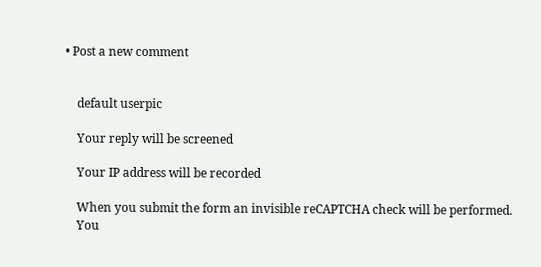• Post a new comment


    default userpic

    Your reply will be screened

    Your IP address will be recorded

    When you submit the form an invisible reCAPTCHA check will be performed.
    You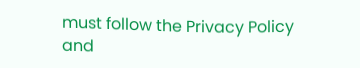must follow the Privacy Policy and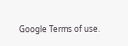Google Terms of use.